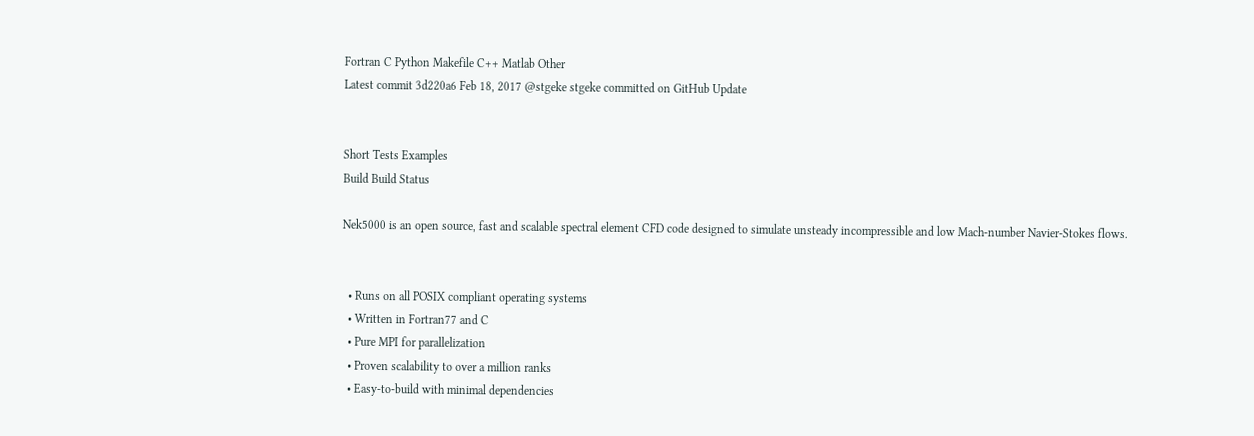Fortran C Python Makefile C++ Matlab Other
Latest commit 3d220a6 Feb 18, 2017 @stgeke stgeke committed on GitHub Update


Short Tests Examples
Build Build Status

Nek5000 is an open source, fast and scalable spectral element CFD code designed to simulate unsteady incompressible and low Mach-number Navier-Stokes flows.


  • Runs on all POSIX compliant operating systems
  • Written in Fortran77 and C
  • Pure MPI for parallelization
  • Proven scalability to over a million ranks
  • Easy-to-build with minimal dependencies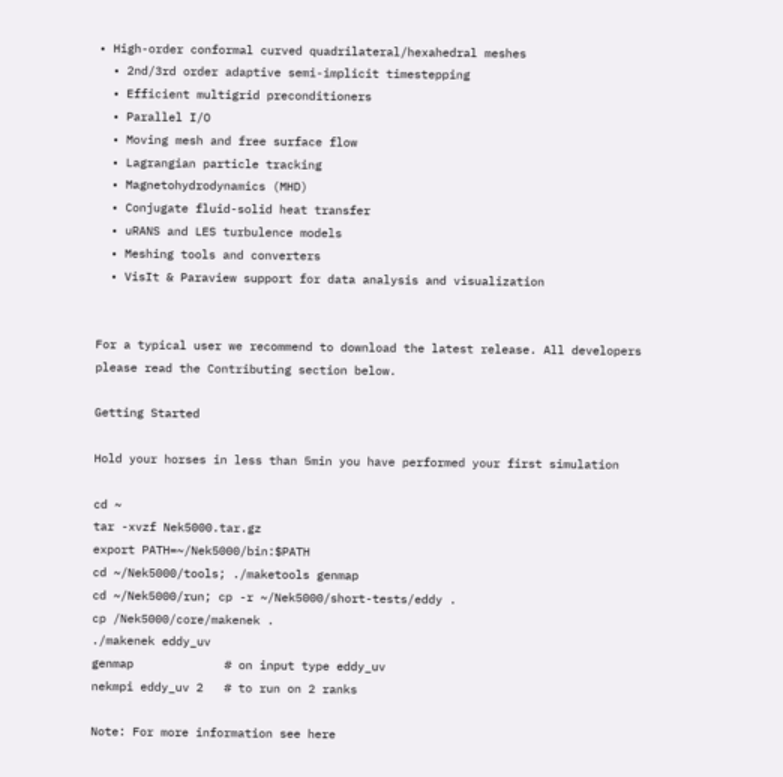• High-order conformal curved quadrilateral/hexahedral meshes
  • 2nd/3rd order adaptive semi-implicit timestepping
  • Efficient multigrid preconditioners
  • Parallel I/O
  • Moving mesh and free surface flow
  • Lagrangian particle tracking
  • Magnetohydrodynamics (MHD)
  • Conjugate fluid-solid heat transfer
  • uRANS and LES turbulence models
  • Meshing tools and converters
  • VisIt & Paraview support for data analysis and visualization


For a typical user we recommend to download the latest release. All developers please read the Contributing section below.

Getting Started

Hold your horses in less than 5min you have performed your first simulation

cd ~
tar -xvzf Nek5000.tar.gz
export PATH=~/Nek5000/bin:$PATH
cd ~/Nek5000/tools; ./maketools genmap
cd ~/Nek5000/run; cp -r ~/Nek5000/short-tests/eddy .
cp /Nek5000/core/makenek .
./makenek eddy_uv
genmap             # on input type eddy_uv
nekmpi eddy_uv 2   # to run on 2 ranks

Note: For more information see here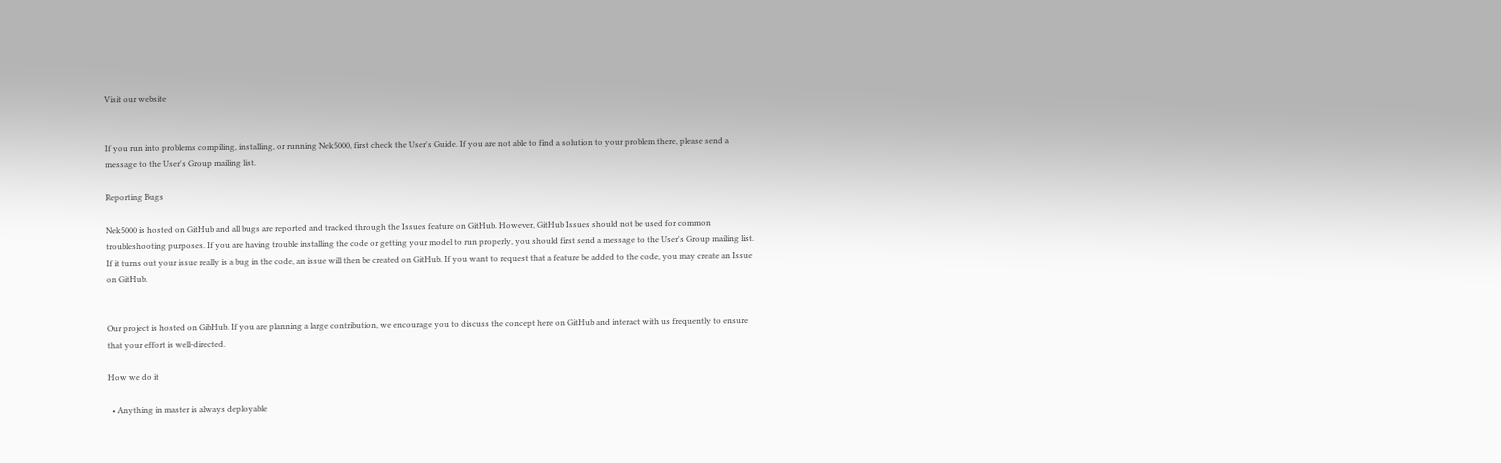Visit our website


If you run into problems compiling, installing, or running Nek5000, first check the User's Guide. If you are not able to find a solution to your problem there, please send a message to the User's Group mailing list.

Reporting Bugs

Nek5000 is hosted on GitHub and all bugs are reported and tracked through the Issues feature on GitHub. However, GitHub Issues should not be used for common troubleshooting purposes. If you are having trouble installing the code or getting your model to run properly, you should first send a message to the User's Group mailing list. If it turns out your issue really is a bug in the code, an issue will then be created on GitHub. If you want to request that a feature be added to the code, you may create an Issue on GitHub.


Our project is hosted on GibHub. If you are planning a large contribution, we encourage you to discuss the concept here on GitHub and interact with us frequently to ensure that your effort is well-directed.

How we do it

  • Anything in master is always deployable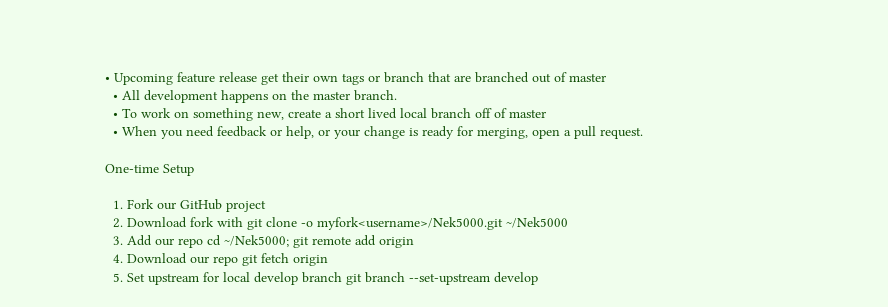• Upcoming feature release get their own tags or branch that are branched out of master
  • All development happens on the master branch.
  • To work on something new, create a short lived local branch off of master
  • When you need feedback or help, or your change is ready for merging, open a pull request.

One-time Setup

  1. Fork our GitHub project
  2. Download fork with git clone -o myfork<username>/Nek5000.git ~/Nek5000
  3. Add our repo cd ~/Nek5000; git remote add origin
  4. Download our repo git fetch origin
  5. Set upstream for local develop branch git branch --set-upstream develop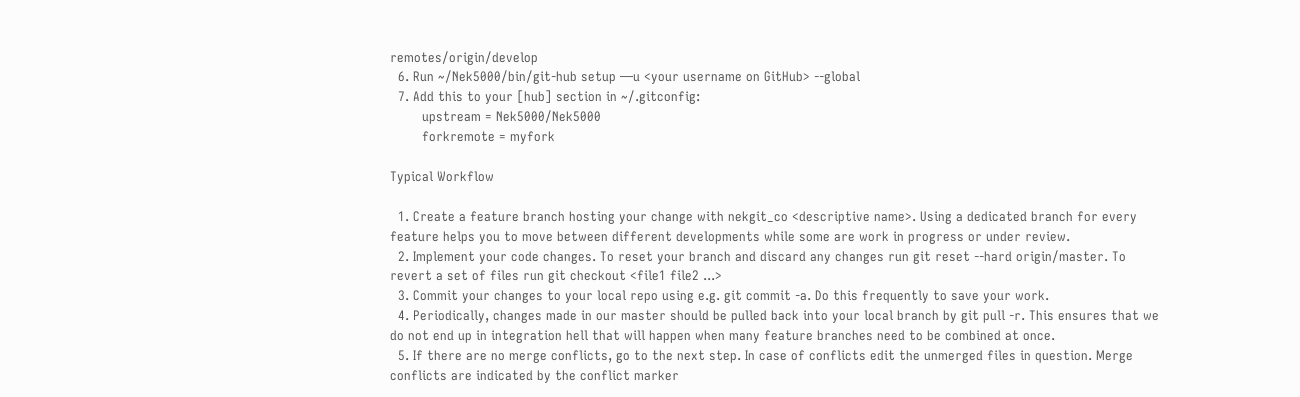remotes/origin/develop
  6. Run ~/Nek5000/bin/git-hub setup —u <your username on GitHub> --global
  7. Add this to your [hub] section in ~/.gitconfig:
        upstream = Nek5000/Nek5000
        forkremote = myfork

Typical Workflow

  1. Create a feature branch hosting your change with nekgit_co <descriptive name>. Using a dedicated branch for every feature helps you to move between different developments while some are work in progress or under review.
  2. Implement your code changes. To reset your branch and discard any changes run git reset --hard origin/master. To revert a set of files run git checkout <file1 file2 ...>
  3. Commit your changes to your local repo using e.g. git commit -a. Do this frequently to save your work.
  4. Periodically, changes made in our master should be pulled back into your local branch by git pull -r. This ensures that we do not end up in integration hell that will happen when many feature branches need to be combined at once.
  5. If there are no merge conflicts, go to the next step. In case of conflicts edit the unmerged files in question. Merge conflicts are indicated by the conflict marker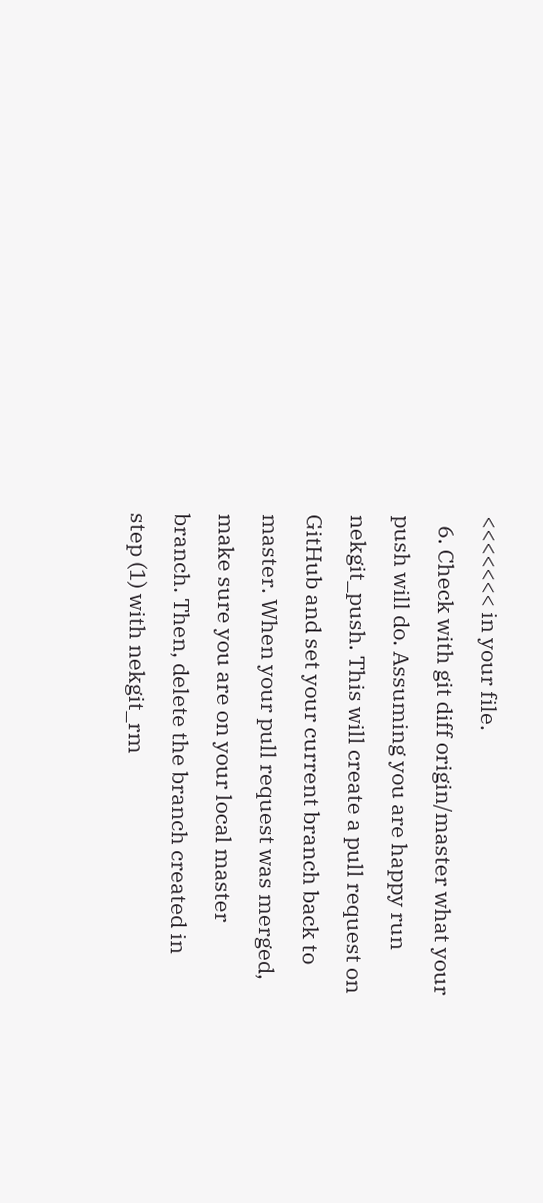<<<<<<< in your file.
  6. Check with git diff origin/master what your push will do. Assuming you are happy run nekgit_push. This will create a pull request on GitHub and set your current branch back to master. When your pull request was merged, make sure you are on your local master branch. Then, delete the branch created in step (1) with nekgit_rm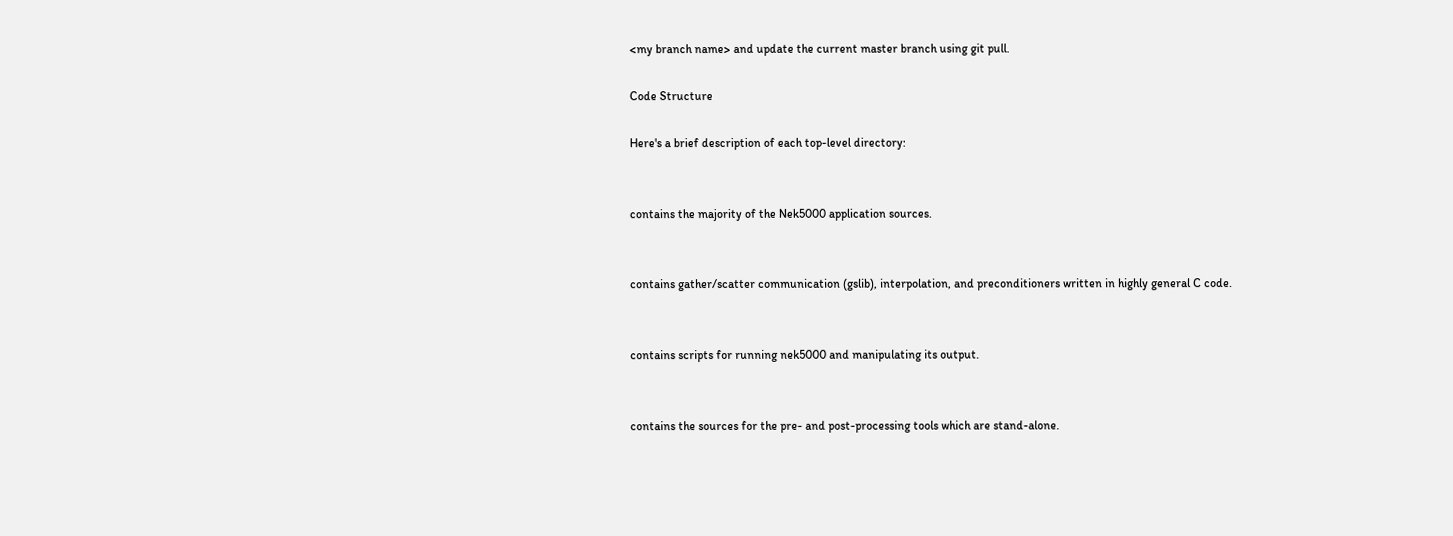<my branch name> and update the current master branch using git pull.

Code Structure

Here's a brief description of each top-level directory:


contains the majority of the Nek5000 application sources.


contains gather/scatter communication (gslib), interpolation, and preconditioners written in highly general C code.


contains scripts for running nek5000 and manipulating its output.


contains the sources for the pre- and post-processing tools which are stand-alone.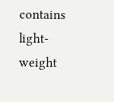contains light-weight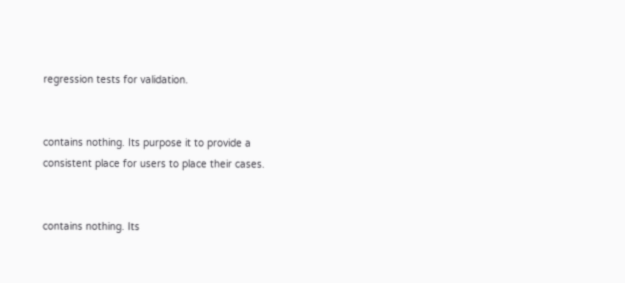regression tests for validation.


contains nothing. Its purpose it to provide a consistent place for users to place their cases.


contains nothing. Its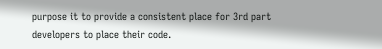purpose it to provide a consistent place for 3rd part developers to place their code.